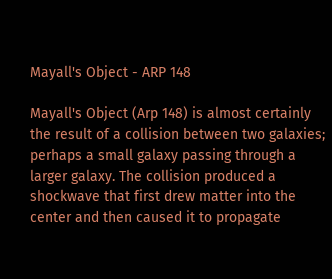Mayall's Object - ARP 148

Mayall's Object (Arp 148) is almost certainly the result of a collision between two galaxies; perhaps a small galaxy passing through a larger galaxy. The collision produced a shockwave that first drew matter into the center and then caused it to propagate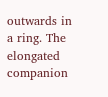outwards in a ring. The elongated companion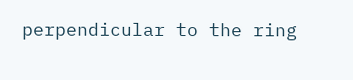perpendicular to the ring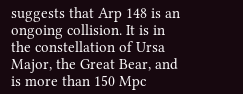suggests that Arp 148 is an ongoing collision. It is in the constellation of Ursa Major, the Great Bear, and is more than 150 Mpc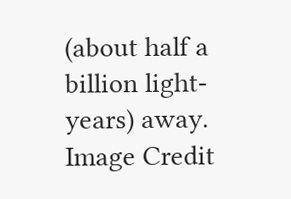(about half a billion light-years) away.  Image Credit